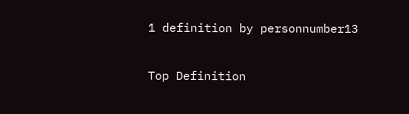1 definition by personnumber13

Top Definition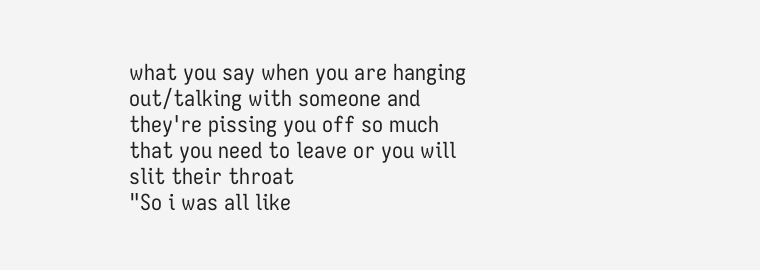what you say when you are hanging out/talking with someone and they're pissing you off so much that you need to leave or you will slit their throat
"So i was all like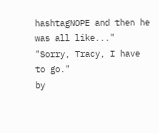hashtagNOPE and then he was all like..."
"Sorry, Tracy, I have to go."
by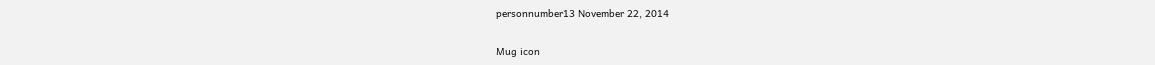personnumber13 November 22, 2014

Mug icon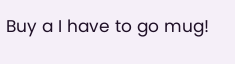Buy a I have to go mug!